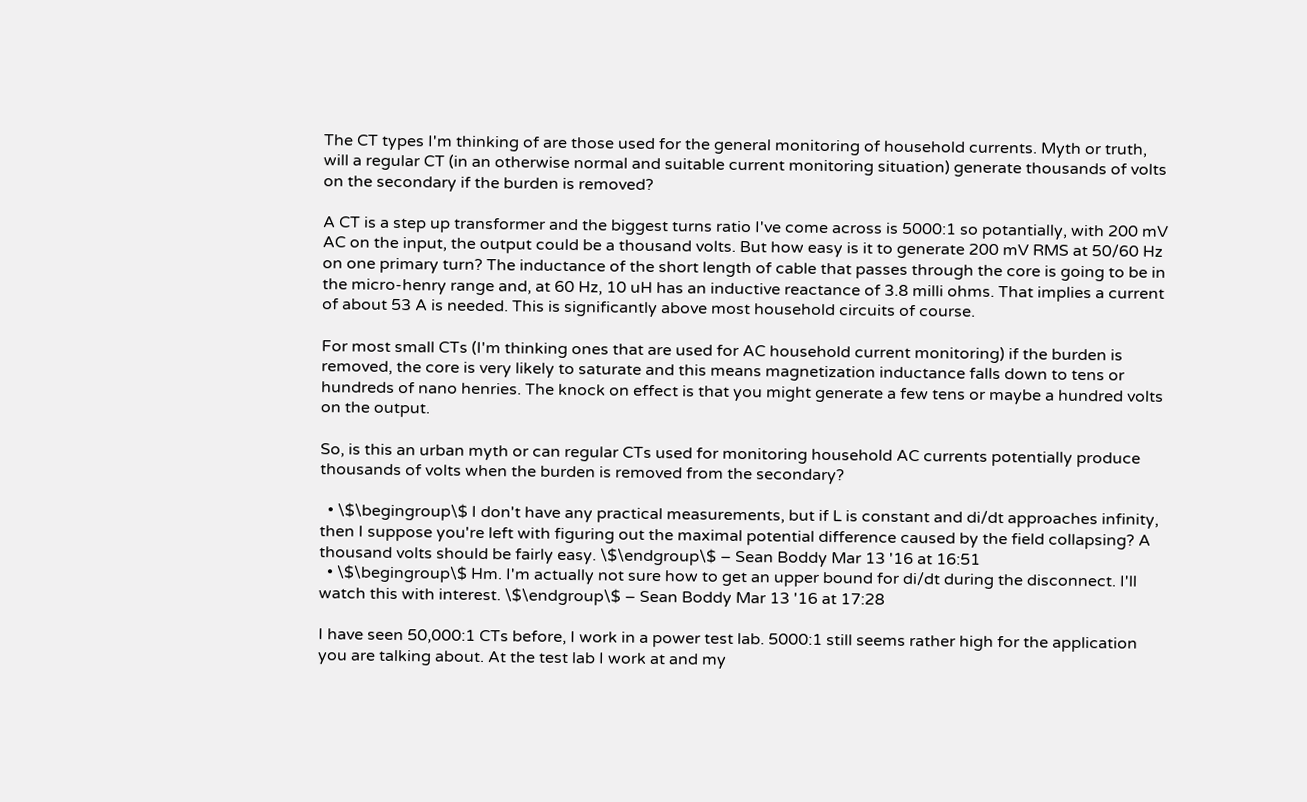The CT types I'm thinking of are those used for the general monitoring of household currents. Myth or truth, will a regular CT (in an otherwise normal and suitable current monitoring situation) generate thousands of volts on the secondary if the burden is removed?

A CT is a step up transformer and the biggest turns ratio I've come across is 5000:1 so potantially, with 200 mV AC on the input, the output could be a thousand volts. But how easy is it to generate 200 mV RMS at 50/60 Hz on one primary turn? The inductance of the short length of cable that passes through the core is going to be in the micro-henry range and, at 60 Hz, 10 uH has an inductive reactance of 3.8 milli ohms. That implies a current of about 53 A is needed. This is significantly above most household circuits of course.

For most small CTs (I'm thinking ones that are used for AC household current monitoring) if the burden is removed, the core is very likely to saturate and this means magnetization inductance falls down to tens or hundreds of nano henries. The knock on effect is that you might generate a few tens or maybe a hundred volts on the output.

So, is this an urban myth or can regular CTs used for monitoring household AC currents potentially produce thousands of volts when the burden is removed from the secondary?

  • \$\begingroup\$ I don't have any practical measurements, but if L is constant and di/dt approaches infinity, then I suppose you're left with figuring out the maximal potential difference caused by the field collapsing? A thousand volts should be fairly easy. \$\endgroup\$ – Sean Boddy Mar 13 '16 at 16:51
  • \$\begingroup\$ Hm. I'm actually not sure how to get an upper bound for di/dt during the disconnect. I'll watch this with interest. \$\endgroup\$ – Sean Boddy Mar 13 '16 at 17:28

I have seen 50,000:1 CTs before, I work in a power test lab. 5000:1 still seems rather high for the application you are talking about. At the test lab I work at and my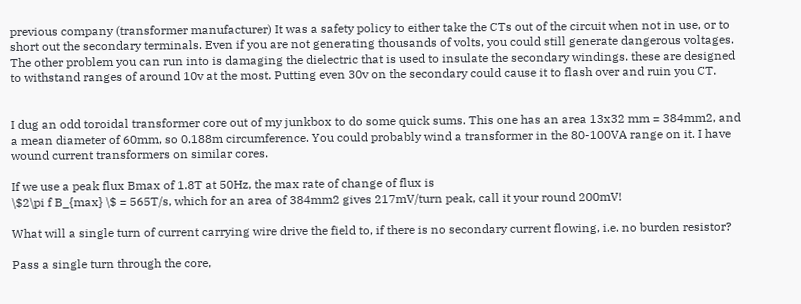previous company (transformer manufacturer) It was a safety policy to either take the CTs out of the circuit when not in use, or to short out the secondary terminals. Even if you are not generating thousands of volts, you could still generate dangerous voltages. The other problem you can run into is damaging the dielectric that is used to insulate the secondary windings. these are designed to withstand ranges of around 10v at the most. Putting even 30v on the secondary could cause it to flash over and ruin you CT.


I dug an odd toroidal transformer core out of my junkbox to do some quick sums. This one has an area 13x32 mm = 384mm2, and a mean diameter of 60mm, so 0.188m circumference. You could probably wind a transformer in the 80-100VA range on it. I have wound current transformers on similar cores.

If we use a peak flux Bmax of 1.8T at 50Hz, the max rate of change of flux is
\$2\pi f B_{max} \$ = 565T/s, which for an area of 384mm2 gives 217mV/turn peak, call it your round 200mV!

What will a single turn of current carrying wire drive the field to, if there is no secondary current flowing, i.e. no burden resistor?

Pass a single turn through the core,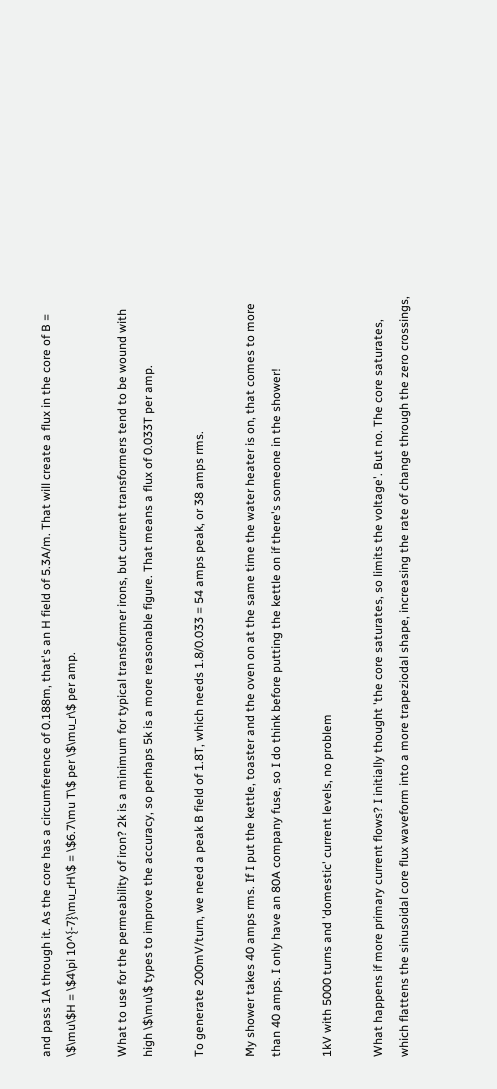and pass 1A through it. As the core has a circumference of 0.188m, that's an H field of 5.3A/m. That will create a flux in the core of B = \$\mu\$H = \$4\pi 10^{-7}\mu_rH\$ = \$6.7\mu T\$ per \$\mu_r\$ per amp.

What to use for the permeability of iron? 2k is a minimum for typical transformer irons, but current transformers tend to be wound with high \$\mu\$ types to improve the accuracy, so perhaps 5k is a more reasonable figure. That means a flux of 0.033T per amp.

To generate 200mV/turn, we need a peak B field of 1.8T, which needs 1.8/0.033 = 54 amps peak, or 38 amps rms.

My shower takes 40 amps rms. If I put the kettle, toaster and the oven on at the same time the water heater is on, that comes to more than 40 amps. I only have an 80A company fuse, so I do think before putting the kettle on if there's someone in the shower!

1kV with 5000 turns and 'domestic' current levels, no problem

What happens if more primary current flows? I initially thought 'the core saturates, so limits the voltage'. But no. The core saturates, which flattens the sinusoidal core flux waveform into a more trapeziodal shape, increasing the rate of change through the zero crossings,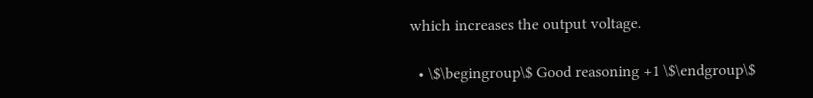which increases the output voltage.

  • \$\begingroup\$ Good reasoning +1 \$\endgroup\$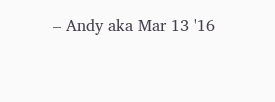– Andy aka Mar 13 '16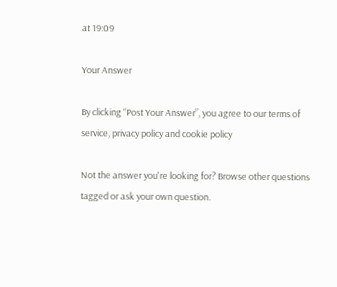at 19:09

Your Answer

By clicking “Post Your Answer”, you agree to our terms of service, privacy policy and cookie policy

Not the answer you're looking for? Browse other questions tagged or ask your own question.